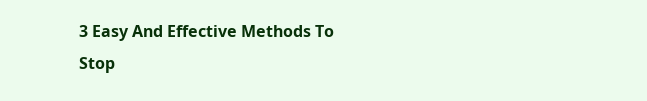3 Easy And Effective Methods To Stop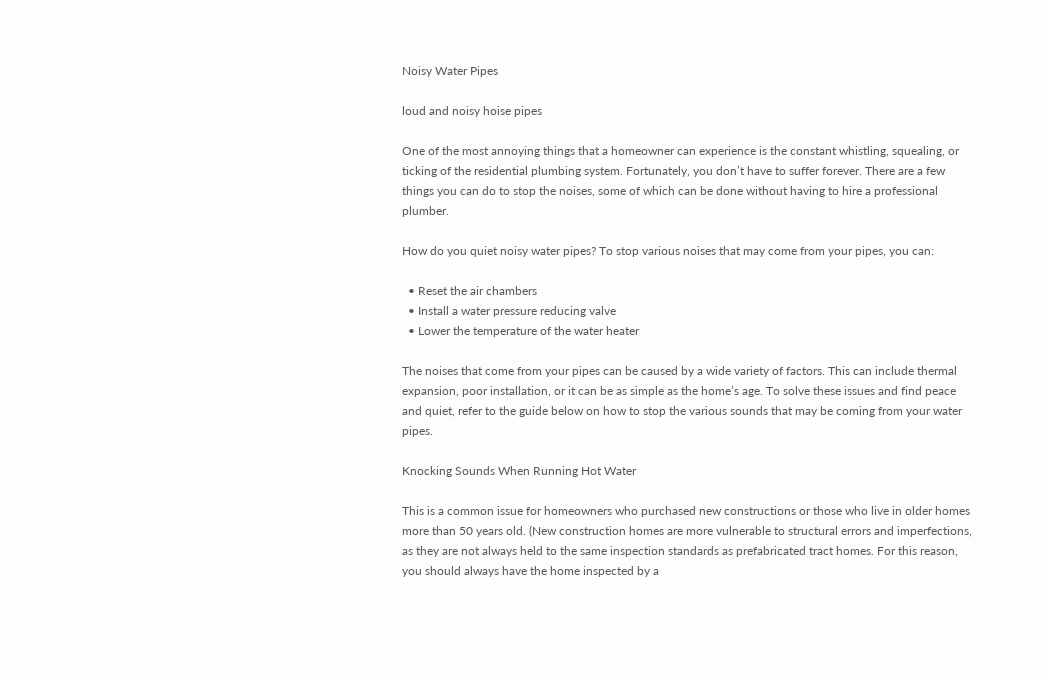Noisy Water Pipes

loud and noisy hoise pipes

One of the most annoying things that a homeowner can experience is the constant whistling, squealing, or ticking of the residential plumbing system. Fortunately, you don’t have to suffer forever. There are a few things you can do to stop the noises, some of which can be done without having to hire a professional plumber.

How do you quiet noisy water pipes? To stop various noises that may come from your pipes, you can:

  • Reset the air chambers
  • Install a water pressure reducing valve
  • Lower the temperature of the water heater

The noises that come from your pipes can be caused by a wide variety of factors. This can include thermal expansion, poor installation, or it can be as simple as the home’s age. To solve these issues and find peace and quiet, refer to the guide below on how to stop the various sounds that may be coming from your water pipes.

Knocking Sounds When Running Hot Water

This is a common issue for homeowners who purchased new constructions or those who live in older homes more than 50 years old. (New construction homes are more vulnerable to structural errors and imperfections, as they are not always held to the same inspection standards as prefabricated tract homes. For this reason, you should always have the home inspected by a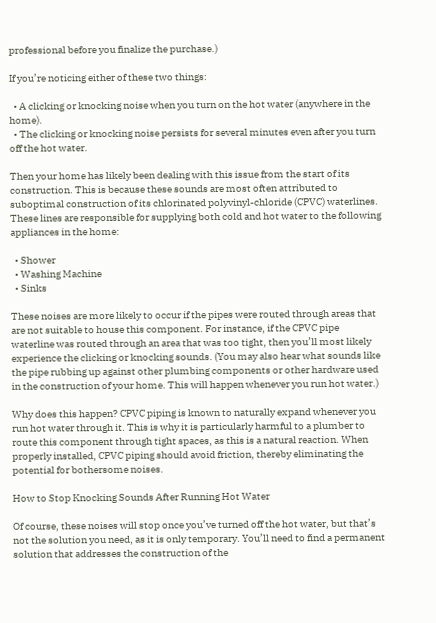professional before you finalize the purchase.)

If you’re noticing either of these two things:

  • A clicking or knocking noise when you turn on the hot water (anywhere in the home).
  • The clicking or knocking noise persists for several minutes even after you turn off the hot water.

Then your home has likely been dealing with this issue from the start of its construction. This is because these sounds are most often attributed to suboptimal construction of its chlorinated polyvinyl-chloride (CPVC) waterlines. These lines are responsible for supplying both cold and hot water to the following appliances in the home:

  • Shower
  • Washing Machine
  • Sinks

These noises are more likely to occur if the pipes were routed through areas that are not suitable to house this component. For instance, if the CPVC pipe waterline was routed through an area that was too tight, then you’ll most likely experience the clicking or knocking sounds. (You may also hear what sounds like the pipe rubbing up against other plumbing components or other hardware used in the construction of your home. This will happen whenever you run hot water.)

Why does this happen? CPVC piping is known to naturally expand whenever you run hot water through it. This is why it is particularly harmful to a plumber to route this component through tight spaces, as this is a natural reaction. When properly installed, CPVC piping should avoid friction, thereby eliminating the potential for bothersome noises.

How to Stop Knocking Sounds After Running Hot Water

Of course, these noises will stop once you’ve turned off the hot water, but that’s not the solution you need, as it is only temporary. You’ll need to find a permanent solution that addresses the construction of the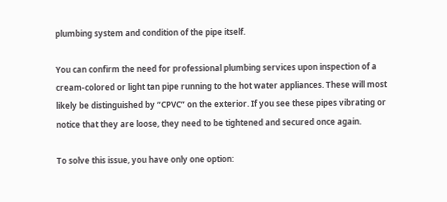plumbing system and condition of the pipe itself.

You can confirm the need for professional plumbing services upon inspection of a cream-colored or light tan pipe running to the hot water appliances. These will most likely be distinguished by “CPVC” on the exterior. If you see these pipes vibrating or notice that they are loose, they need to be tightened and secured once again.

To solve this issue, you have only one option: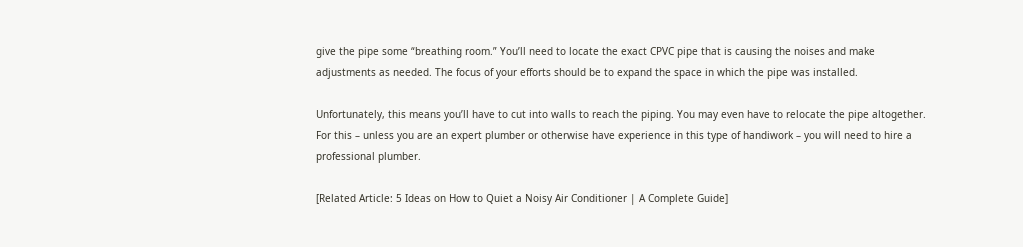give the pipe some “breathing room.” You’ll need to locate the exact CPVC pipe that is causing the noises and make adjustments as needed. The focus of your efforts should be to expand the space in which the pipe was installed.

Unfortunately, this means you’ll have to cut into walls to reach the piping. You may even have to relocate the pipe altogether. For this – unless you are an expert plumber or otherwise have experience in this type of handiwork – you will need to hire a professional plumber.

[Related Article: 5 Ideas on How to Quiet a Noisy Air Conditioner | A Complete Guide]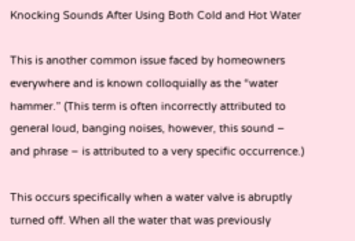Knocking Sounds After Using Both Cold and Hot Water

This is another common issue faced by homeowners everywhere and is known colloquially as the “water hammer.” (This term is often incorrectly attributed to general loud, banging noises, however, this sound – and phrase – is attributed to a very specific occurrence.)

This occurs specifically when a water valve is abruptly turned off. When all the water that was previously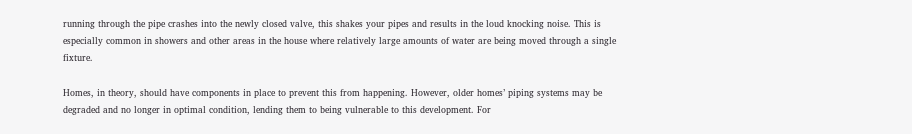running through the pipe crashes into the newly closed valve, this shakes your pipes and results in the loud knocking noise. This is especially common in showers and other areas in the house where relatively large amounts of water are being moved through a single fixture.

Homes, in theory, should have components in place to prevent this from happening. However, older homes’ piping systems may be degraded and no longer in optimal condition, lending them to being vulnerable to this development. For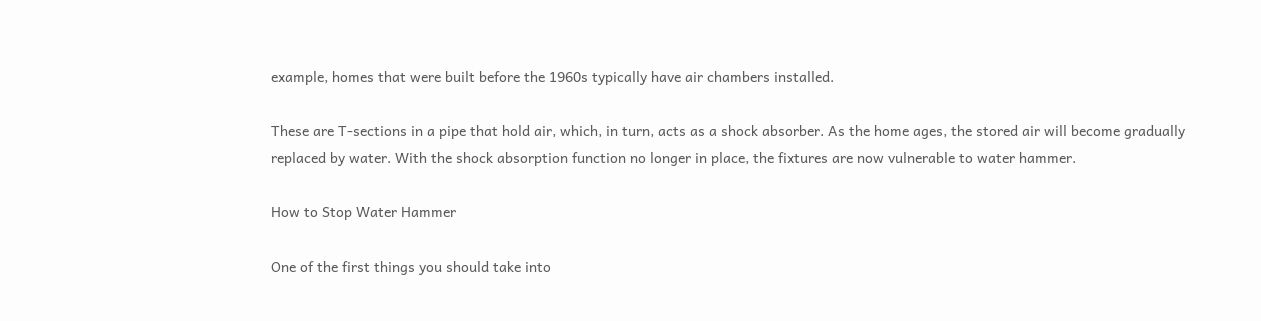example, homes that were built before the 1960s typically have air chambers installed.

These are T-sections in a pipe that hold air, which, in turn, acts as a shock absorber. As the home ages, the stored air will become gradually replaced by water. With the shock absorption function no longer in place, the fixtures are now vulnerable to water hammer.

How to Stop Water Hammer

One of the first things you should take into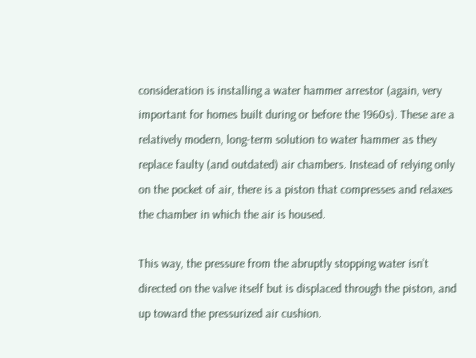consideration is installing a water hammer arrestor (again, very important for homes built during or before the 1960s). These are a relatively modern, long-term solution to water hammer as they replace faulty (and outdated) air chambers. Instead of relying only on the pocket of air, there is a piston that compresses and relaxes the chamber in which the air is housed.

This way, the pressure from the abruptly stopping water isn’t directed on the valve itself but is displaced through the piston, and up toward the pressurized air cushion.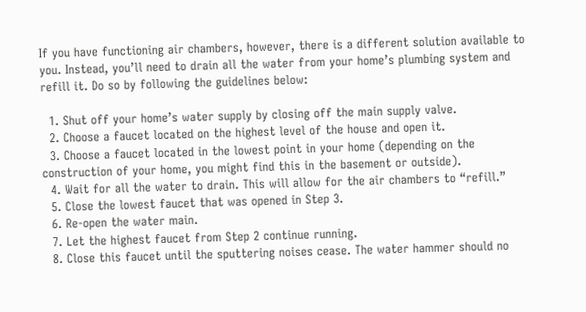If you have functioning air chambers, however, there is a different solution available to you. Instead, you’ll need to drain all the water from your home’s plumbing system and refill it. Do so by following the guidelines below:

  1. Shut off your home’s water supply by closing off the main supply valve.
  2. Choose a faucet located on the highest level of the house and open it.
  3. Choose a faucet located in the lowest point in your home (depending on the construction of your home, you might find this in the basement or outside).
  4. Wait for all the water to drain. This will allow for the air chambers to “refill.”
  5. Close the lowest faucet that was opened in Step 3.
  6. Re-open the water main.
  7. Let the highest faucet from Step 2 continue running.
  8. Close this faucet until the sputtering noises cease. The water hammer should no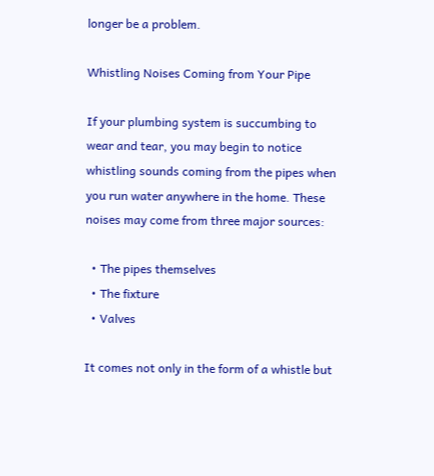longer be a problem.

Whistling Noises Coming from Your Pipe

If your plumbing system is succumbing to wear and tear, you may begin to notice whistling sounds coming from the pipes when you run water anywhere in the home. These noises may come from three major sources:

  • The pipes themselves
  • The fixture
  • Valves

It comes not only in the form of a whistle but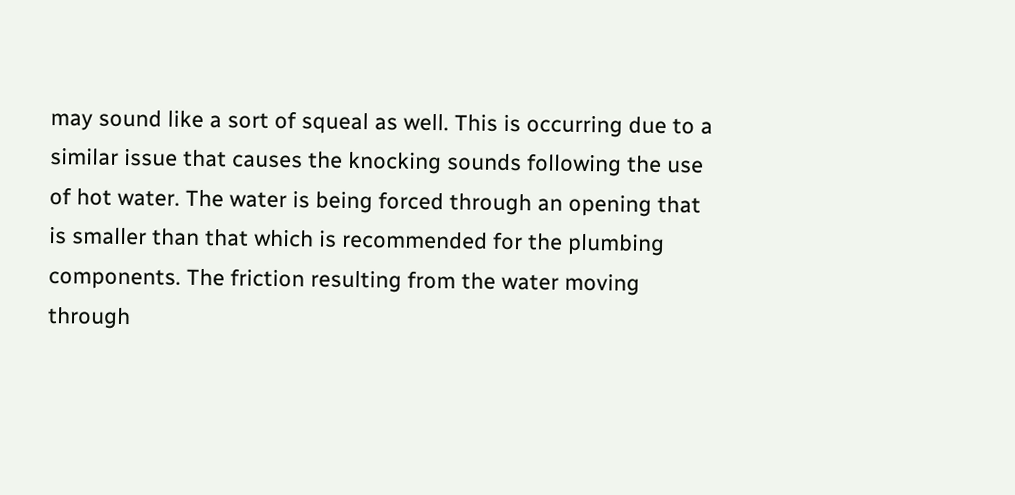may sound like a sort of squeal as well. This is occurring due to a similar issue that causes the knocking sounds following the use of hot water. The water is being forced through an opening that is smaller than that which is recommended for the plumbing components. The friction resulting from the water moving through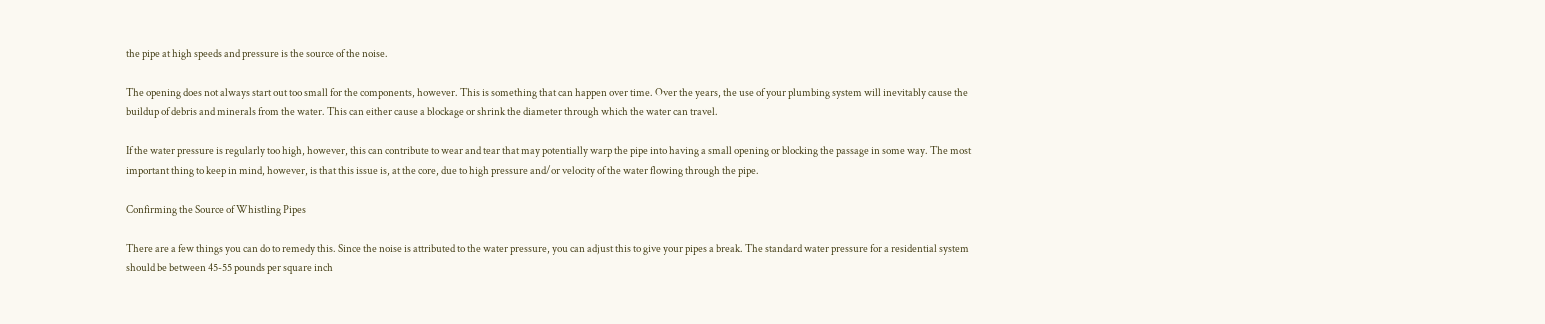the pipe at high speeds and pressure is the source of the noise.

The opening does not always start out too small for the components, however. This is something that can happen over time. Over the years, the use of your plumbing system will inevitably cause the buildup of debris and minerals from the water. This can either cause a blockage or shrink the diameter through which the water can travel.

If the water pressure is regularly too high, however, this can contribute to wear and tear that may potentially warp the pipe into having a small opening or blocking the passage in some way. The most important thing to keep in mind, however, is that this issue is, at the core, due to high pressure and/or velocity of the water flowing through the pipe.

Confirming the Source of Whistling Pipes

There are a few things you can do to remedy this. Since the noise is attributed to the water pressure, you can adjust this to give your pipes a break. The standard water pressure for a residential system should be between 45-55 pounds per square inch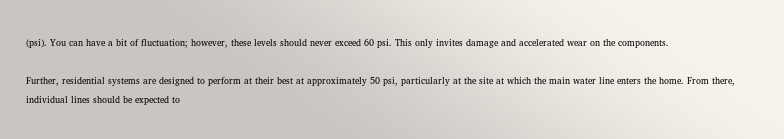(psi). You can have a bit of fluctuation; however, these levels should never exceed 60 psi. This only invites damage and accelerated wear on the components.

Further, residential systems are designed to perform at their best at approximately 50 psi, particularly at the site at which the main water line enters the home. From there, individual lines should be expected to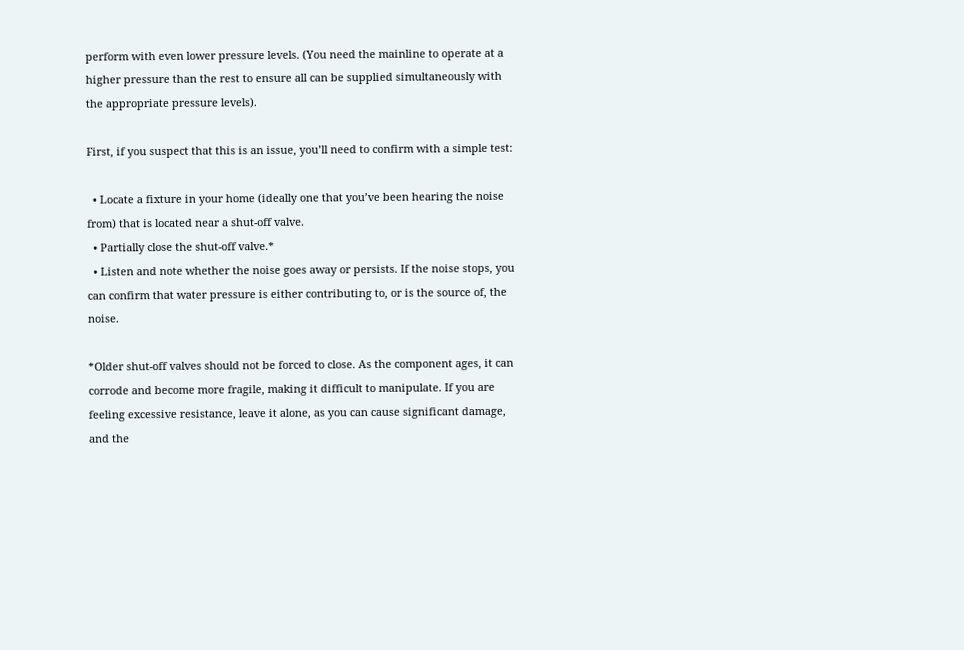perform with even lower pressure levels. (You need the mainline to operate at a higher pressure than the rest to ensure all can be supplied simultaneously with the appropriate pressure levels).

First, if you suspect that this is an issue, you’ll need to confirm with a simple test:

  • Locate a fixture in your home (ideally one that you’ve been hearing the noise from) that is located near a shut-off valve.
  • Partially close the shut-off valve.*
  • Listen and note whether the noise goes away or persists. If the noise stops, you can confirm that water pressure is either contributing to, or is the source of, the noise.

*Older shut-off valves should not be forced to close. As the component ages, it can corrode and become more fragile, making it difficult to manipulate. If you are feeling excessive resistance, leave it alone, as you can cause significant damage, and the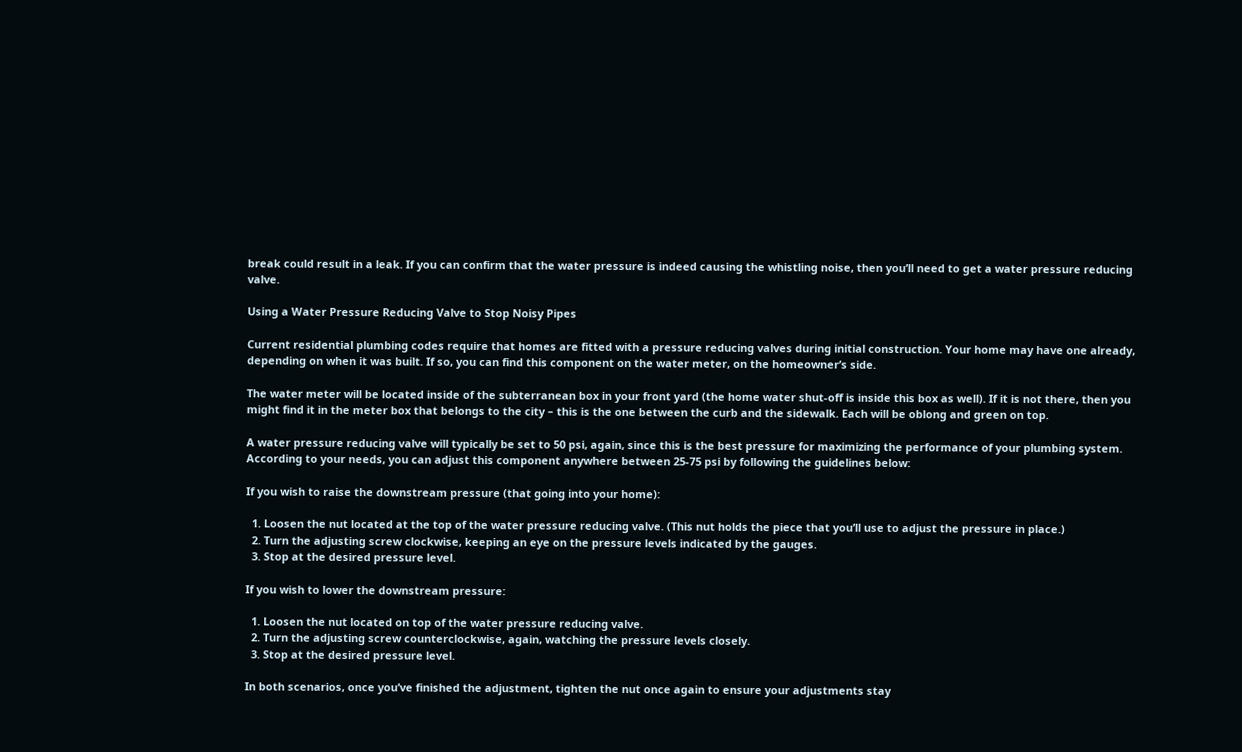break could result in a leak. If you can confirm that the water pressure is indeed causing the whistling noise, then you’ll need to get a water pressure reducing valve.

Using a Water Pressure Reducing Valve to Stop Noisy Pipes

Current residential plumbing codes require that homes are fitted with a pressure reducing valves during initial construction. Your home may have one already, depending on when it was built. If so, you can find this component on the water meter, on the homeowner’s side.

The water meter will be located inside of the subterranean box in your front yard (the home water shut-off is inside this box as well). If it is not there, then you might find it in the meter box that belongs to the city – this is the one between the curb and the sidewalk. Each will be oblong and green on top.

A water pressure reducing valve will typically be set to 50 psi, again, since this is the best pressure for maximizing the performance of your plumbing system. According to your needs, you can adjust this component anywhere between 25-75 psi by following the guidelines below:

If you wish to raise the downstream pressure (that going into your home):

  1. Loosen the nut located at the top of the water pressure reducing valve. (This nut holds the piece that you’ll use to adjust the pressure in place.)
  2. Turn the adjusting screw clockwise, keeping an eye on the pressure levels indicated by the gauges.
  3. Stop at the desired pressure level.

If you wish to lower the downstream pressure:

  1. Loosen the nut located on top of the water pressure reducing valve.
  2. Turn the adjusting screw counterclockwise, again, watching the pressure levels closely.
  3. Stop at the desired pressure level.

In both scenarios, once you’ve finished the adjustment, tighten the nut once again to ensure your adjustments stay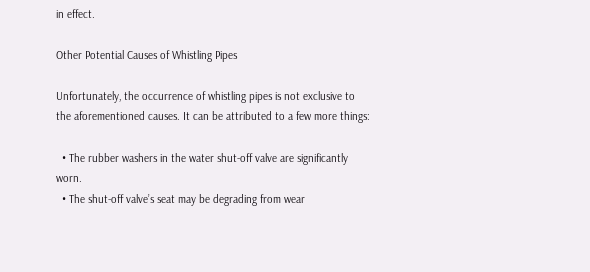in effect.

Other Potential Causes of Whistling Pipes

Unfortunately, the occurrence of whistling pipes is not exclusive to the aforementioned causes. It can be attributed to a few more things:

  • The rubber washers in the water shut-off valve are significantly worn.
  • The shut-off valve’s seat may be degrading from wear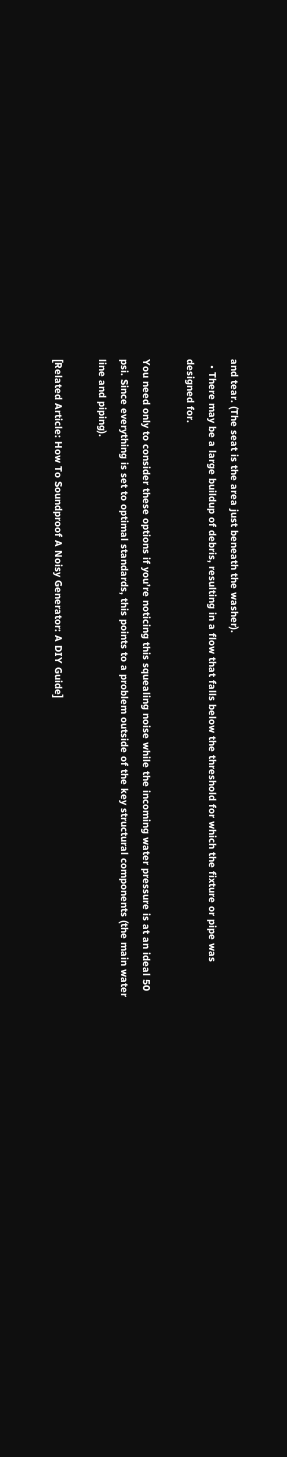and tear. (The seat is the area just beneath the washer).
  • There may be a large buildup of debris, resulting in a flow that falls below the threshold for which the fixture or pipe was designed for.

You need only to consider these options if you’re noticing this squealing noise while the incoming water pressure is at an ideal 50 psi. Since everything is set to optimal standards, this points to a problem outside of the key structural components (the main water line and piping).

[Related Article: How To Soundproof A Noisy Generator: A DIY Guide]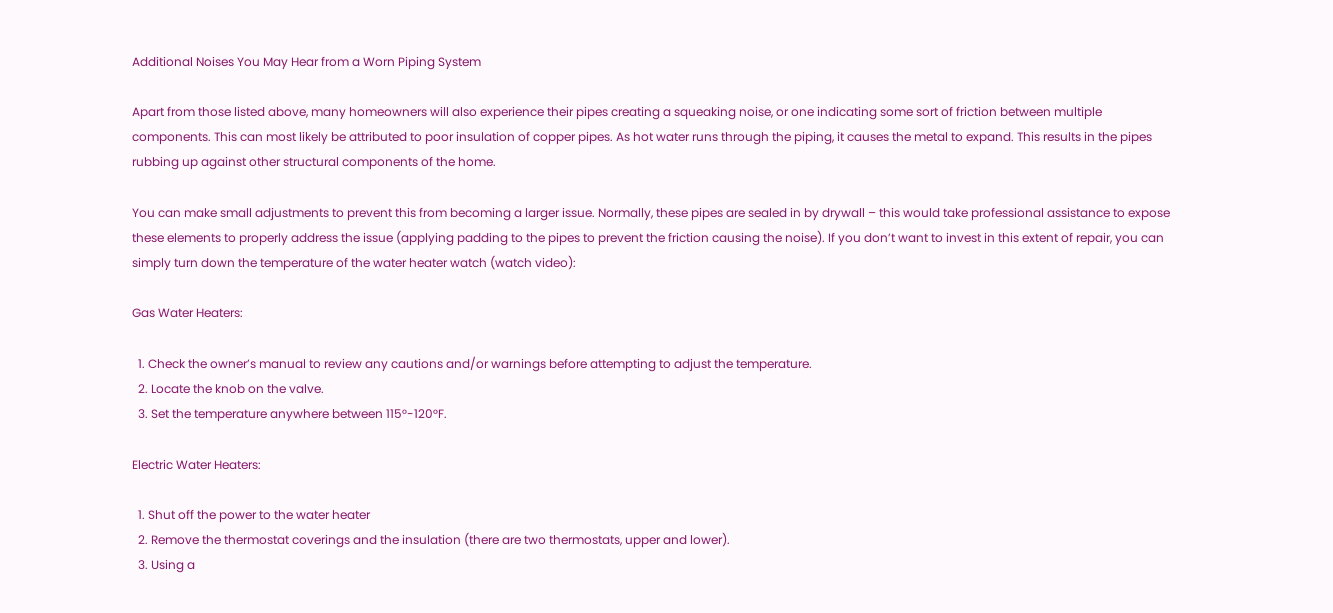Additional Noises You May Hear from a Worn Piping System

Apart from those listed above, many homeowners will also experience their pipes creating a squeaking noise, or one indicating some sort of friction between multiple components. This can most likely be attributed to poor insulation of copper pipes. As hot water runs through the piping, it causes the metal to expand. This results in the pipes rubbing up against other structural components of the home.

You can make small adjustments to prevent this from becoming a larger issue. Normally, these pipes are sealed in by drywall – this would take professional assistance to expose these elements to properly address the issue (applying padding to the pipes to prevent the friction causing the noise). If you don’t want to invest in this extent of repair, you can simply turn down the temperature of the water heater watch (watch video):

Gas Water Heaters:

  1. Check the owner’s manual to review any cautions and/or warnings before attempting to adjust the temperature.
  2. Locate the knob on the valve.
  3. Set the temperature anywhere between 115°-120°F.

Electric Water Heaters:

  1. Shut off the power to the water heater
  2. Remove the thermostat coverings and the insulation (there are two thermostats, upper and lower).
  3. Using a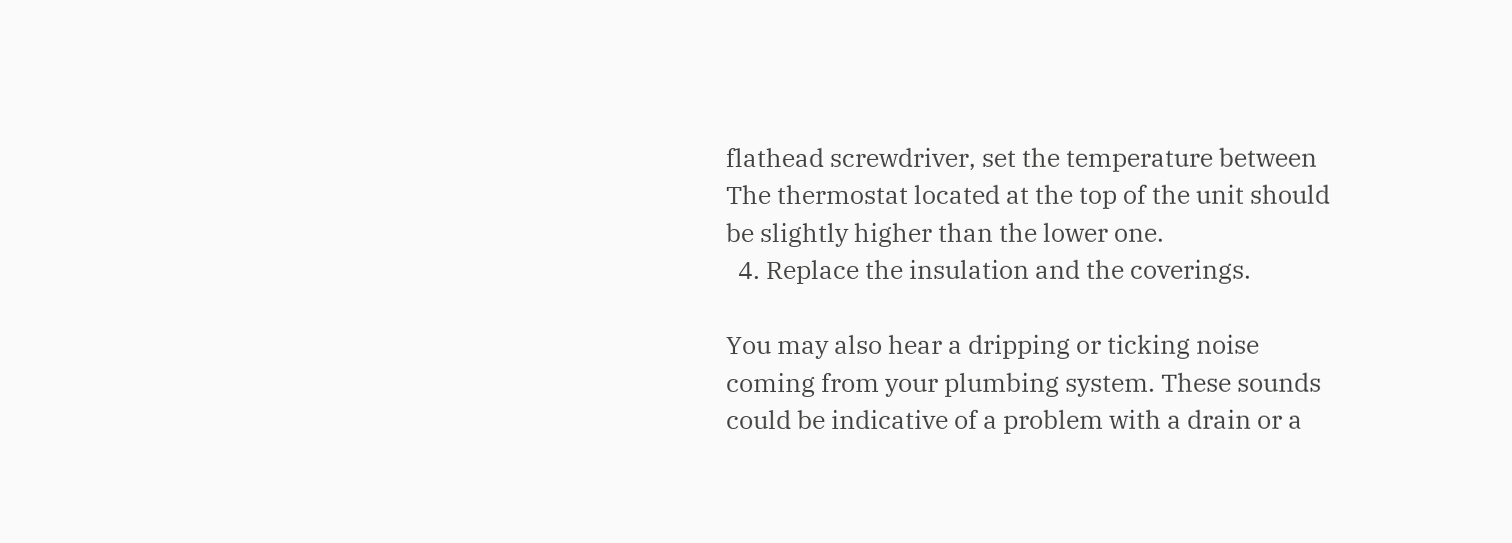flathead screwdriver, set the temperature between The thermostat located at the top of the unit should be slightly higher than the lower one.
  4. Replace the insulation and the coverings.

You may also hear a dripping or ticking noise coming from your plumbing system. These sounds could be indicative of a problem with a drain or a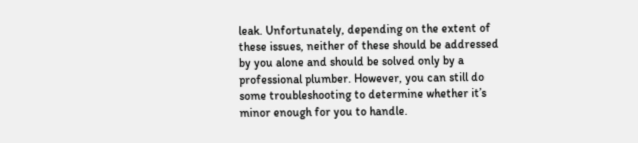leak. Unfortunately, depending on the extent of these issues, neither of these should be addressed by you alone and should be solved only by a professional plumber. However, you can still do some troubleshooting to determine whether it’s minor enough for you to handle.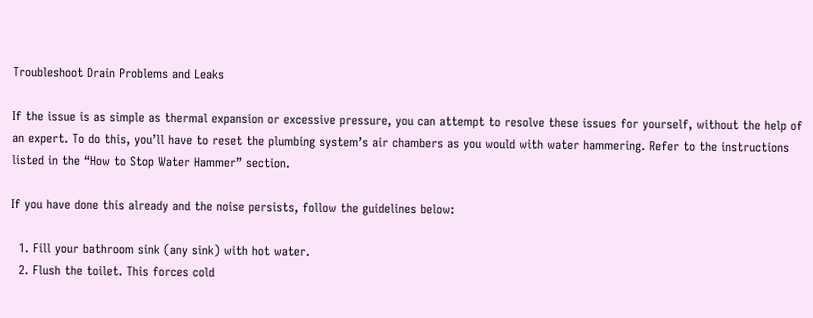Troubleshoot Drain Problems and Leaks

If the issue is as simple as thermal expansion or excessive pressure, you can attempt to resolve these issues for yourself, without the help of an expert. To do this, you’ll have to reset the plumbing system’s air chambers as you would with water hammering. Refer to the instructions listed in the “How to Stop Water Hammer” section.

If you have done this already and the noise persists, follow the guidelines below:

  1. Fill your bathroom sink (any sink) with hot water.
  2. Flush the toilet. This forces cold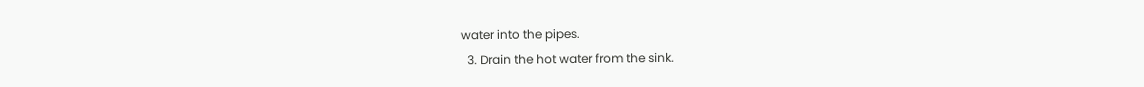water into the pipes.
  3. Drain the hot water from the sink.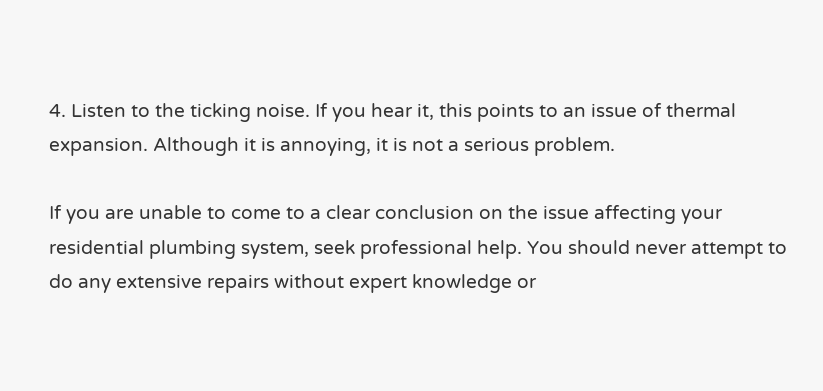4. Listen to the ticking noise. If you hear it, this points to an issue of thermal expansion. Although it is annoying, it is not a serious problem.

If you are unable to come to a clear conclusion on the issue affecting your residential plumbing system, seek professional help. You should never attempt to do any extensive repairs without expert knowledge or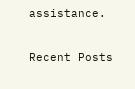assistance.

Recent Posts